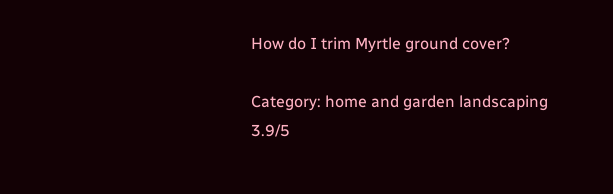How do I trim Myrtle ground cover?

Category: home and garden landscaping
3.9/5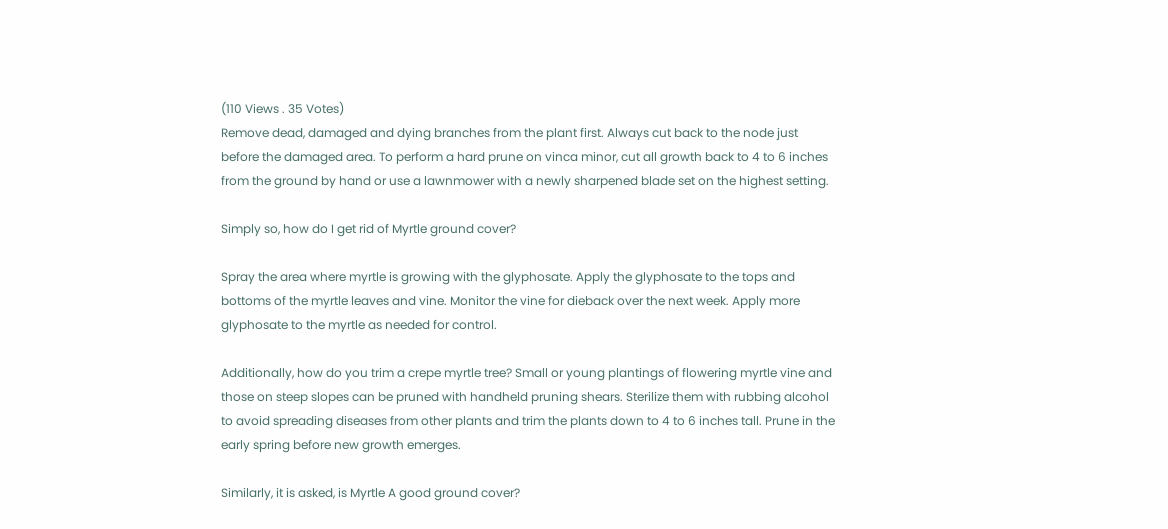(110 Views . 35 Votes)
Remove dead, damaged and dying branches from the plant first. Always cut back to the node just before the damaged area. To perform a hard prune on vinca minor, cut all growth back to 4 to 6 inches from the ground by hand or use a lawnmower with a newly sharpened blade set on the highest setting.

Simply so, how do I get rid of Myrtle ground cover?

Spray the area where myrtle is growing with the glyphosate. Apply the glyphosate to the tops and bottoms of the myrtle leaves and vine. Monitor the vine for dieback over the next week. Apply more glyphosate to the myrtle as needed for control.

Additionally, how do you trim a crepe myrtle tree? Small or young plantings of flowering myrtle vine and those on steep slopes can be pruned with handheld pruning shears. Sterilize them with rubbing alcohol to avoid spreading diseases from other plants and trim the plants down to 4 to 6 inches tall. Prune in the early spring before new growth emerges.

Similarly, it is asked, is Myrtle A good ground cover?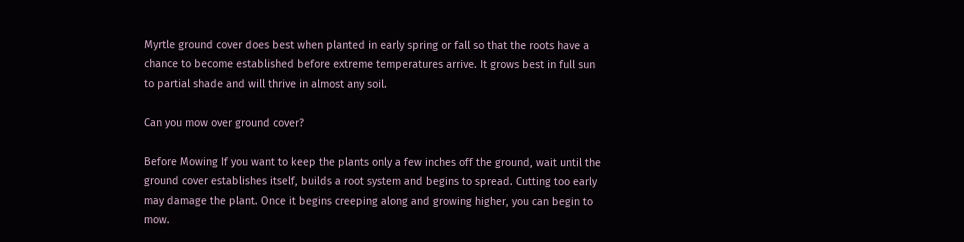Myrtle ground cover does best when planted in early spring or fall so that the roots have a chance to become established before extreme temperatures arrive. It grows best in full sun to partial shade and will thrive in almost any soil.

Can you mow over ground cover?

Before Mowing If you want to keep the plants only a few inches off the ground, wait until the ground cover establishes itself, builds a root system and begins to spread. Cutting too early may damage the plant. Once it begins creeping along and growing higher, you can begin to mow.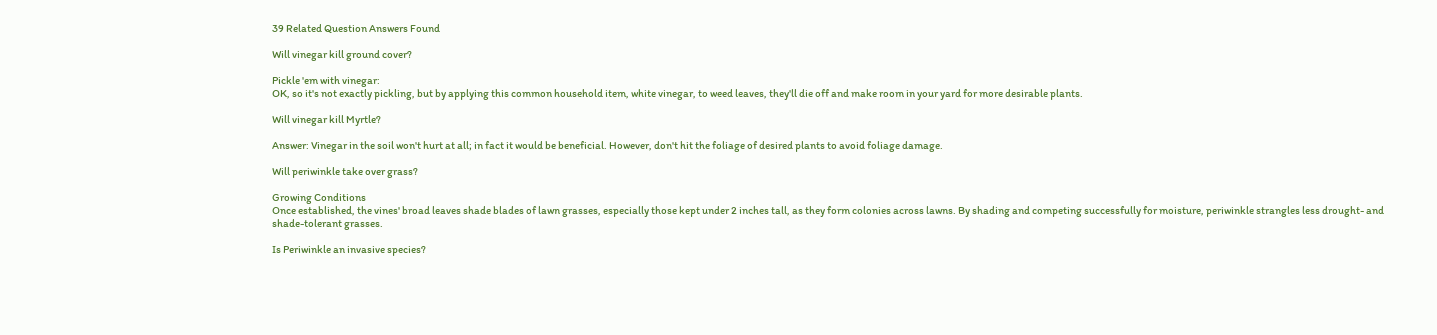39 Related Question Answers Found

Will vinegar kill ground cover?

Pickle 'em with vinegar:
OK, so it's not exactly pickling, but by applying this common household item, white vinegar, to weed leaves, they'll die off and make room in your yard for more desirable plants.

Will vinegar kill Myrtle?

Answer: Vinegar in the soil won't hurt at all; in fact it would be beneficial. However, don't hit the foliage of desired plants to avoid foliage damage.

Will periwinkle take over grass?

Growing Conditions
Once established, the vines' broad leaves shade blades of lawn grasses, especially those kept under 2 inches tall, as they form colonies across lawns. By shading and competing successfully for moisture, periwinkle strangles less drought- and shade-tolerant grasses.

Is Periwinkle an invasive species?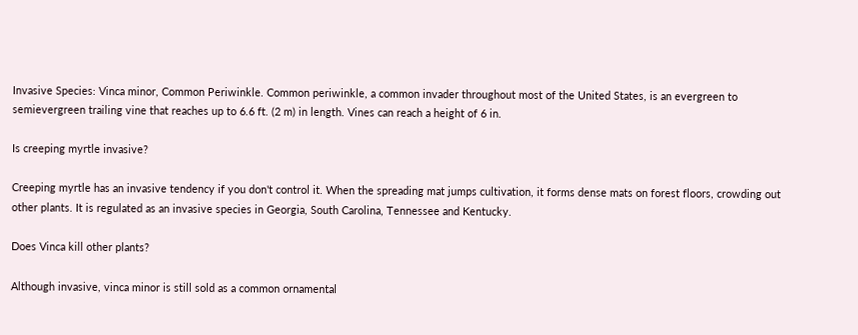Invasive Species: Vinca minor, Common Periwinkle. Common periwinkle, a common invader throughout most of the United States, is an evergreen to semievergreen trailing vine that reaches up to 6.6 ft. (2 m) in length. Vines can reach a height of 6 in.

Is creeping myrtle invasive?

Creeping myrtle has an invasive tendency if you don't control it. When the spreading mat jumps cultivation, it forms dense mats on forest floors, crowding out other plants. It is regulated as an invasive species in Georgia, South Carolina, Tennessee and Kentucky.

Does Vinca kill other plants?

Although invasive, vinca minor is still sold as a common ornamental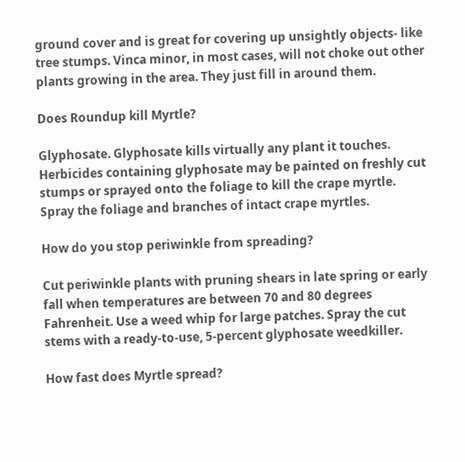ground cover and is great for covering up unsightly objects- like tree stumps. Vinca minor, in most cases, will not choke out other plants growing in the area. They just fill in around them.

Does Roundup kill Myrtle?

Glyphosate. Glyphosate kills virtually any plant it touches. Herbicides containing glyphosate may be painted on freshly cut stumps or sprayed onto the foliage to kill the crape myrtle. Spray the foliage and branches of intact crape myrtles.

How do you stop periwinkle from spreading?

Cut periwinkle plants with pruning shears in late spring or early fall when temperatures are between 70 and 80 degrees Fahrenheit. Use a weed whip for large patches. Spray the cut stems with a ready-to-use, 5-percent glyphosate weedkiller.

How fast does Myrtle spread?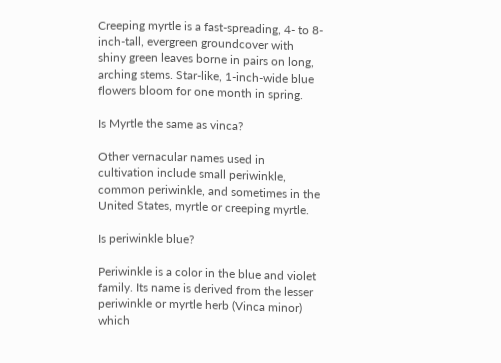Creeping myrtle is a fast-spreading, 4- to 8-inch-tall, evergreen groundcover with shiny green leaves borne in pairs on long, arching stems. Star-like, 1-inch-wide blue flowers bloom for one month in spring.

Is Myrtle the same as vinca?

Other vernacular names used in cultivation include small periwinkle, common periwinkle, and sometimes in the United States, myrtle or creeping myrtle.

Is periwinkle blue?

Periwinkle is a color in the blue and violet family. Its name is derived from the lesser periwinkle or myrtle herb (Vinca minor) which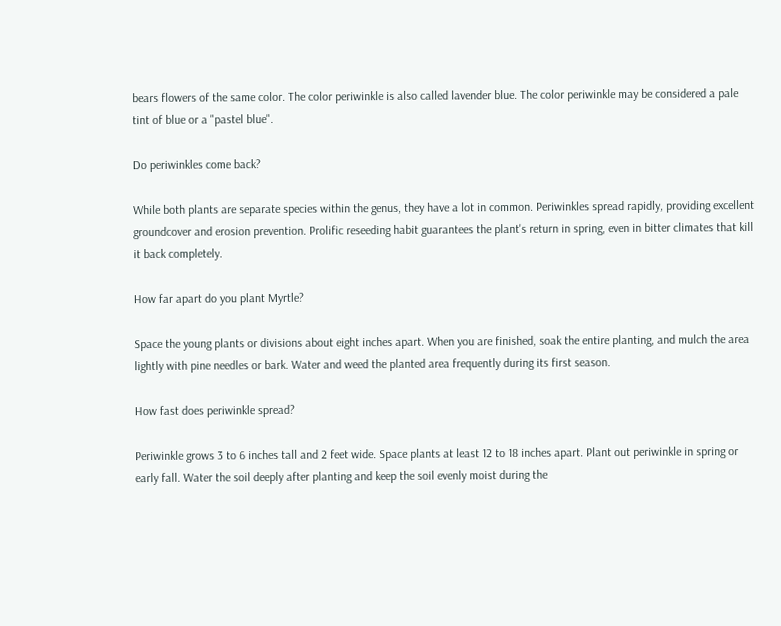bears flowers of the same color. The color periwinkle is also called lavender blue. The color periwinkle may be considered a pale tint of blue or a "pastel blue".

Do periwinkles come back?

While both plants are separate species within the genus, they have a lot in common. Periwinkles spread rapidly, providing excellent groundcover and erosion prevention. Prolific reseeding habit guarantees the plant's return in spring, even in bitter climates that kill it back completely.

How far apart do you plant Myrtle?

Space the young plants or divisions about eight inches apart. When you are finished, soak the entire planting, and mulch the area lightly with pine needles or bark. Water and weed the planted area frequently during its first season.

How fast does periwinkle spread?

Periwinkle grows 3 to 6 inches tall and 2 feet wide. Space plants at least 12 to 18 inches apart. Plant out periwinkle in spring or early fall. Water the soil deeply after planting and keep the soil evenly moist during the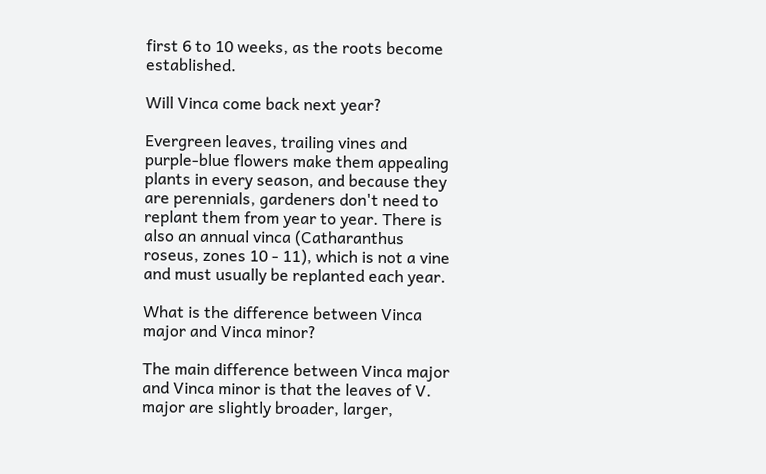first 6 to 10 weeks, as the roots become established.

Will Vinca come back next year?

Evergreen leaves, trailing vines and purple-blue flowers make them appealing plants in every season, and because they are perennials, gardeners don't need to replant them from year to year. There is also an annual vinca (Catharanthus roseus, zones 10 - 11), which is not a vine and must usually be replanted each year.

What is the difference between Vinca major and Vinca minor?

The main difference between Vinca major and Vinca minor is that the leaves of V. major are slightly broader, larger,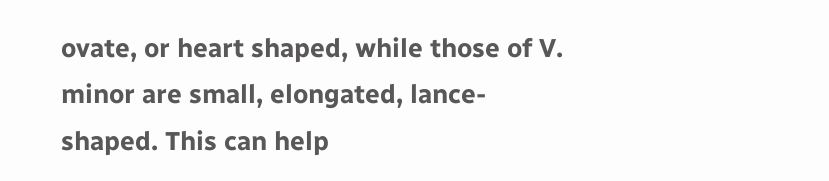ovate, or heart shaped, while those of V. minor are small, elongated, lance-shaped. This can help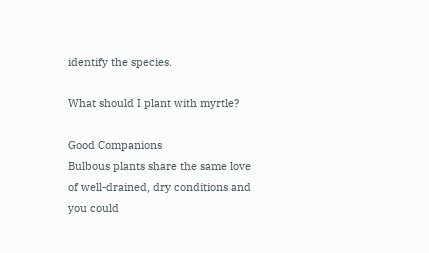identify the species.

What should I plant with myrtle?

Good Companions
Bulbous plants share the same love of well-drained, dry conditions and you could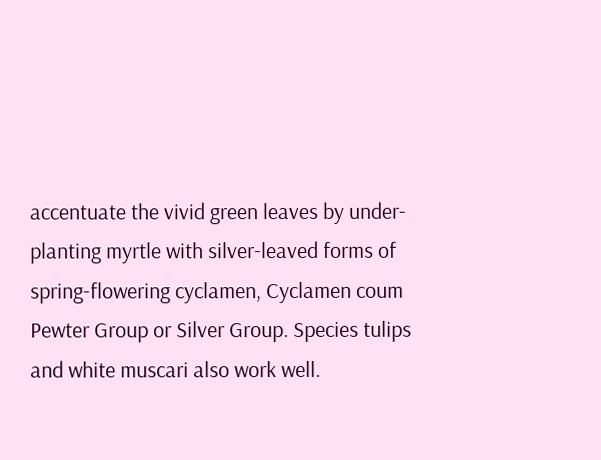accentuate the vivid green leaves by under-planting myrtle with silver-leaved forms of spring-flowering cyclamen, Cyclamen coum Pewter Group or Silver Group. Species tulips and white muscari also work well.